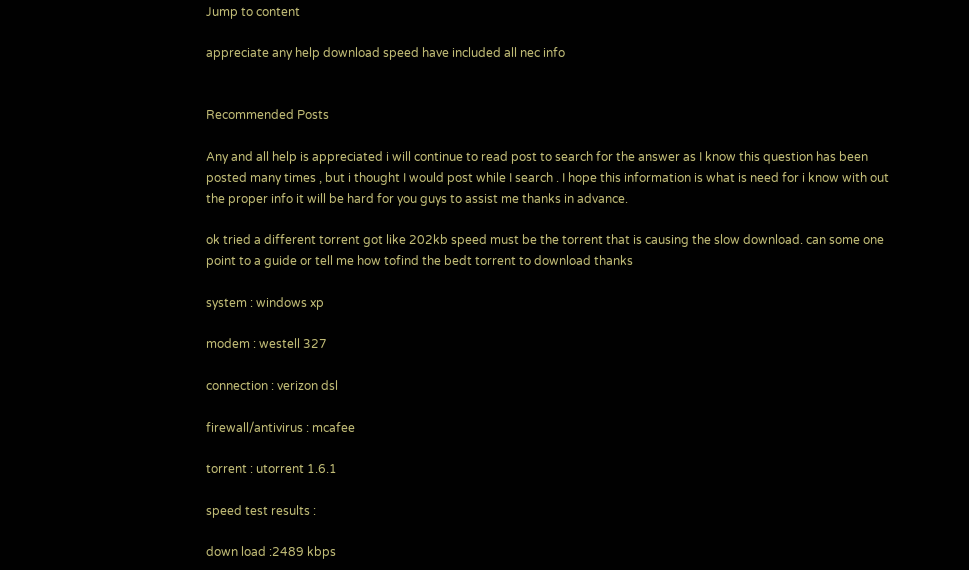Jump to content

appreciate any help download speed have included all nec info


Recommended Posts

Any and all help is appreciated i will continue to read post to search for the answer as I know this question has been posted many times , but i thought I would post while I search . I hope this information is what is need for i know with out the proper info it will be hard for you guys to assist me thanks in advance.

ok tried a different torrent got like 202kb speed must be the torrent that is causing the slow download. can some one point to a guide or tell me how tofind the bedt torrent to download thanks

system : windows xp

modem : westell 327

connection : verizon dsl

firewall/antivirus : mcafee

torrent : utorrent 1.6.1

speed test results :

down load :2489 kbps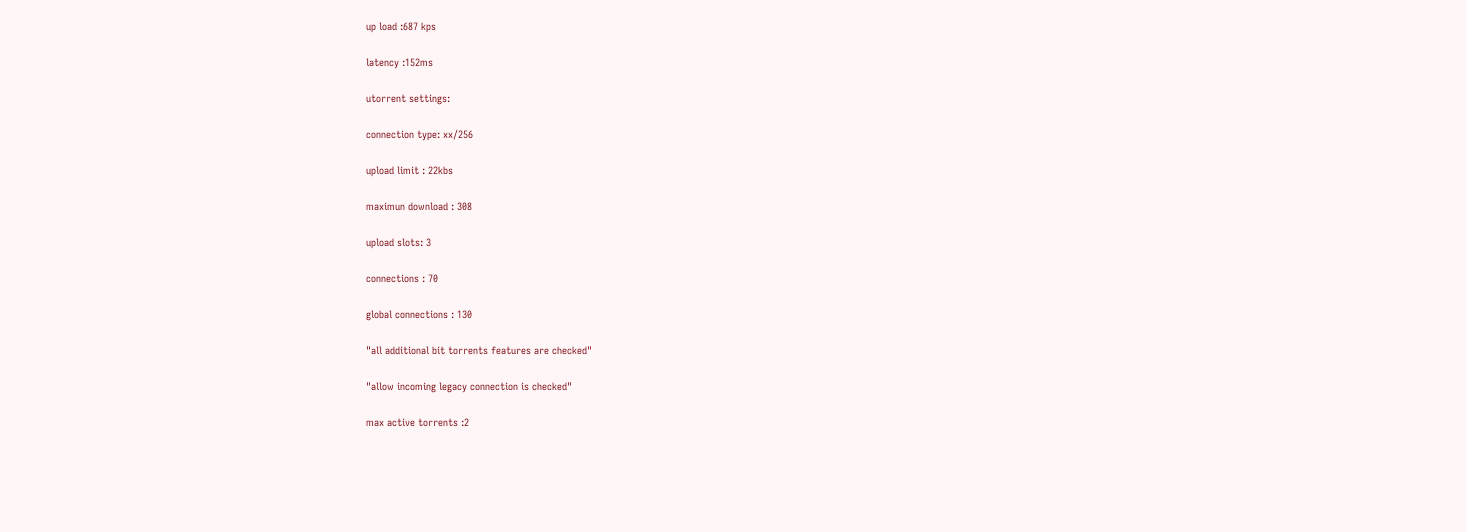up load :687 kps

latency :152ms

utorrent settings:

connection type: xx/256

upload limit : 22kbs

maximun download : 308

upload slots: 3

connections : 70

global connections : 130

"all additional bit torrents features are checked"

"allow incoming legacy connection is checked"

max active torrents :2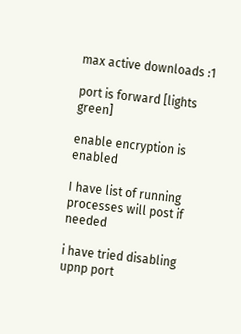max active downloads :1

port is forward [lights green]

enable encryption is enabled

I have list of running processes will post if needed

i have tried disabling upnp port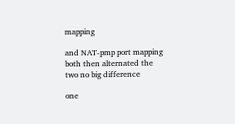mapping

and NAT-pmp port mapping both then alternated the two no big difference

one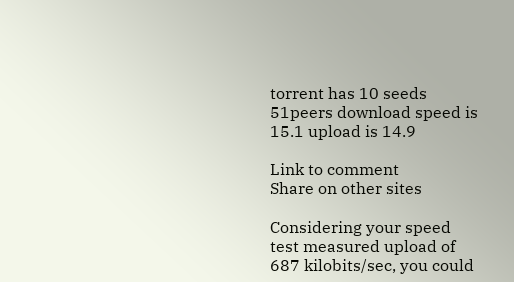torrent has 10 seeds 51peers download speed is 15.1 upload is 14.9

Link to comment
Share on other sites

Considering your speed test measured upload of 687 kilobits/sec, you could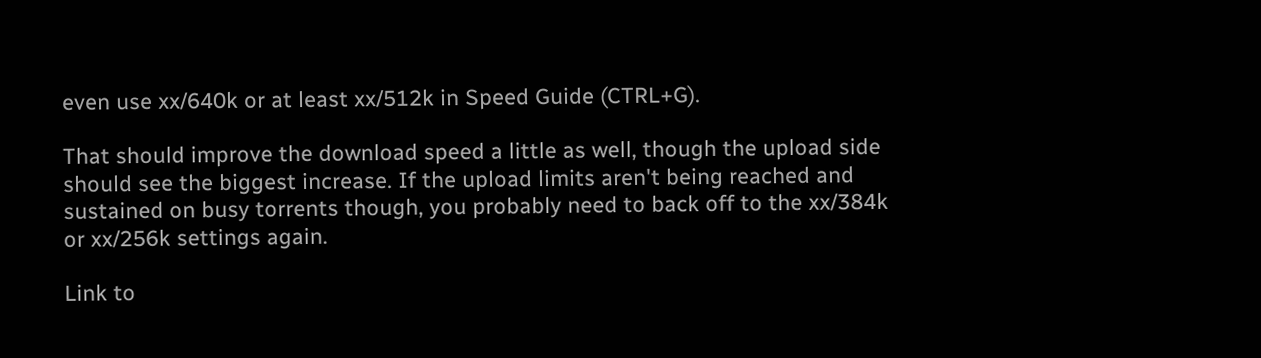even use xx/640k or at least xx/512k in Speed Guide (CTRL+G).

That should improve the download speed a little as well, though the upload side should see the biggest increase. If the upload limits aren't being reached and sustained on busy torrents though, you probably need to back off to the xx/384k or xx/256k settings again.

Link to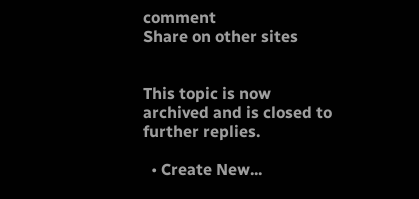comment
Share on other sites


This topic is now archived and is closed to further replies.

  • Create New...